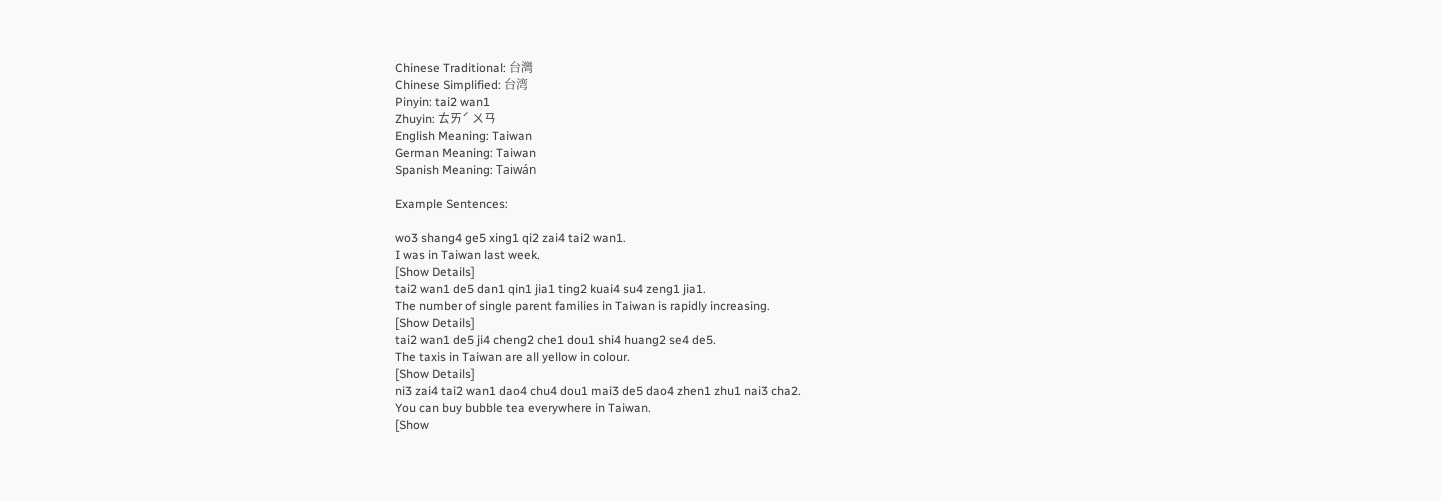Chinese Traditional: 台灣
Chinese Simplified: 台湾
Pinyin: tai2 wan1
Zhuyin: ㄊㄞˊ ㄨㄢ
English Meaning: Taiwan
German Meaning: Taiwan
Spanish Meaning: Taiwán

Example Sentences:

wo3 shang4 ge5 xing1 qi2 zai4 tai2 wan1.
I was in Taiwan last week.
[Show Details]
tai2 wan1 de5 dan1 qin1 jia1 ting2 kuai4 su4 zeng1 jia1.
The number of single parent families in Taiwan is rapidly increasing.
[Show Details]
tai2 wan1 de5 ji4 cheng2 che1 dou1 shi4 huang2 se4 de5.
The taxis in Taiwan are all yellow in colour.
[Show Details]
ni3 zai4 tai2 wan1 dao4 chu4 dou1 mai3 de5 dao4 zhen1 zhu1 nai3 cha2.
You can buy bubble tea everywhere in Taiwan.
[Show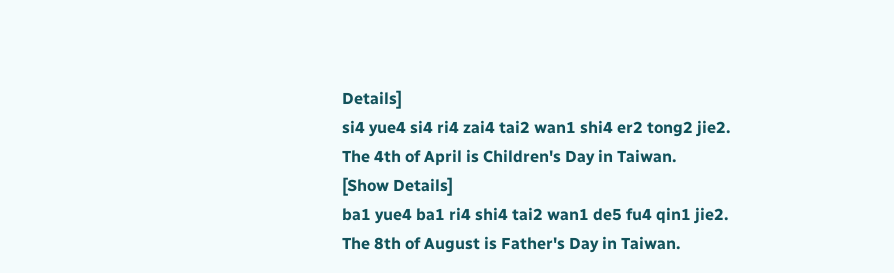Details]
si4 yue4 si4 ri4 zai4 tai2 wan1 shi4 er2 tong2 jie2.
The 4th of April is Children's Day in Taiwan.
[Show Details]
ba1 yue4 ba1 ri4 shi4 tai2 wan1 de5 fu4 qin1 jie2.
The 8th of August is Father's Day in Taiwan.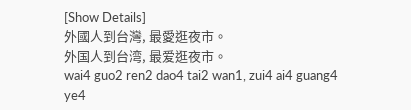[Show Details]
外國人到台灣, 最愛逛夜市。
外国人到台湾, 最爱逛夜市。
wai4 guo2 ren2 dao4 tai2 wan1, zui4 ai4 guang4 ye4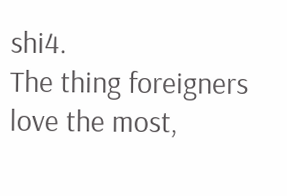shi4.
The thing foreigners love the most,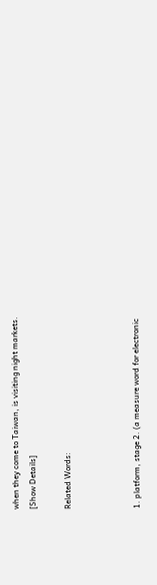when they come to Taiwan, is visiting night markets.
[Show Details]

Related Words:



1. platform, stage 2. (a measure word for electronic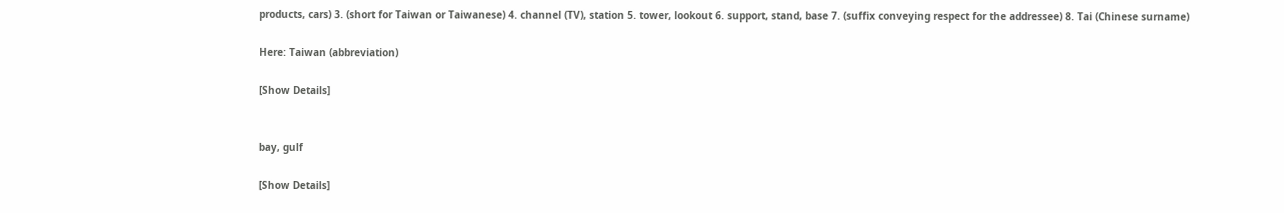products, cars) 3. (short for Taiwan or Taiwanese) 4. channel (TV), station 5. tower, lookout 6. support, stand, base 7. (suffix conveying respect for the addressee) 8. Tai (Chinese surname)

Here: Taiwan (abbreviation)

[Show Details]


bay, gulf

[Show Details]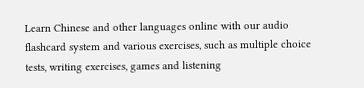Learn Chinese and other languages online with our audio flashcard system and various exercises, such as multiple choice tests, writing exercises, games and listening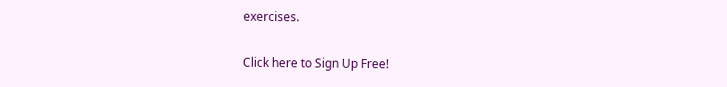exercises.

Click here to Sign Up Free!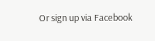Or sign up via Facebook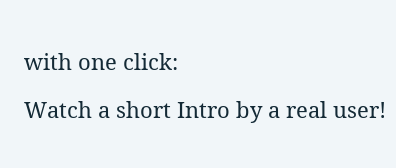with one click:

Watch a short Intro by a real user!